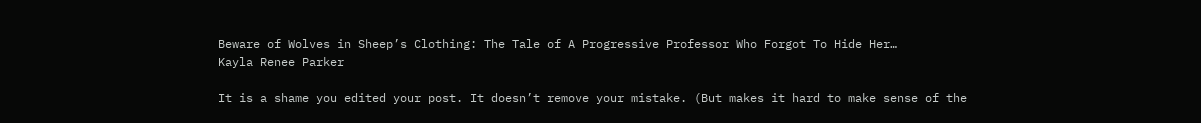Beware of Wolves in Sheep’s Clothing: The Tale of A Progressive Professor Who Forgot To Hide Her…
Kayla Renee Parker

It is a shame you edited your post. It doesn’t remove your mistake. (But makes it hard to make sense of the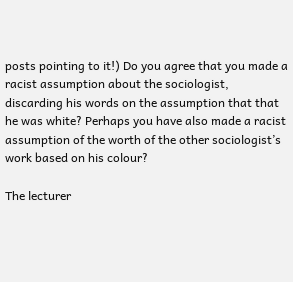posts pointing to it!) Do you agree that you made a racist assumption about the sociologist, discarding his words on the assumption that that he was white? Perhaps you have also made a racist assumption of the worth of the other sociologist’s work based on his colour?

The lecturer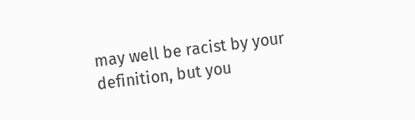may well be racist by your definition, but you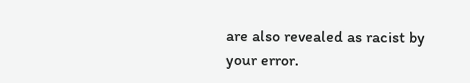are also revealed as racist by your error.